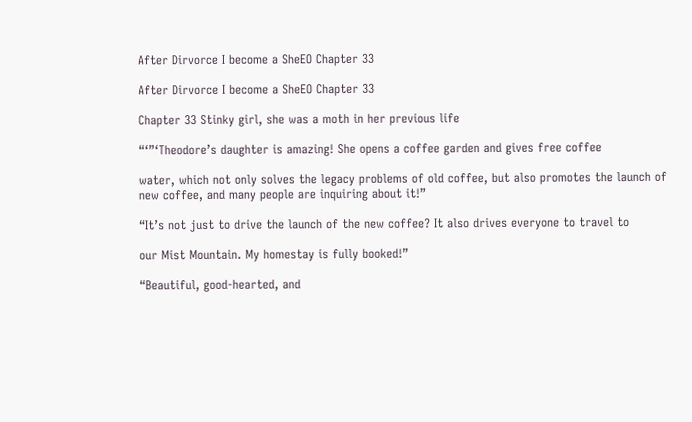After Dirvorce I become a SheEO Chapter 33

After Dirvorce I become a SheEO Chapter 33

Chapter 33 Stinky girl, she was a moth in her previous life

“‘”‘Theodore’s daughter is amazing! She opens a coffee garden and gives free coffee

water, which not only solves the legacy problems of old coffee, but also promotes the launch of new coffee, and many people are inquiring about it!”

“It’s not just to drive the launch of the new coffee? It also drives everyone to travel to

our Mist Mountain. My homestay is fully booked!”

“Beautiful, good-hearted, and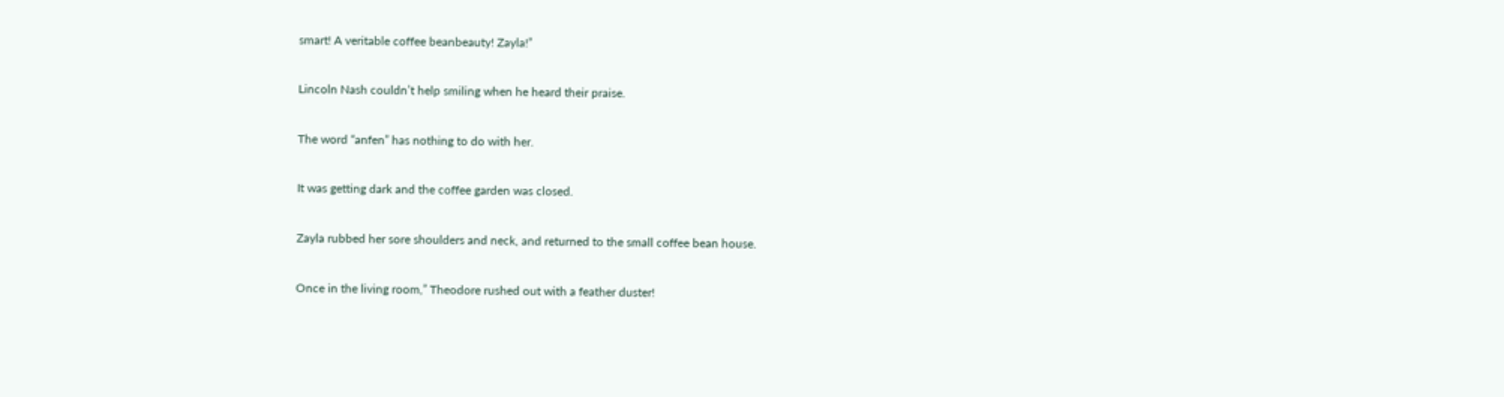smart! A veritable coffee beanbeauty! Zayla!”

Lincoln Nash couldn’t help smiling when he heard their praise.

The word “anfen” has nothing to do with her.

It was getting dark and the coffee garden was closed.

Zayla rubbed her sore shoulders and neck, and returned to the small coffee bean house.

Once in the living room,” Theodore rushed out with a feather duster!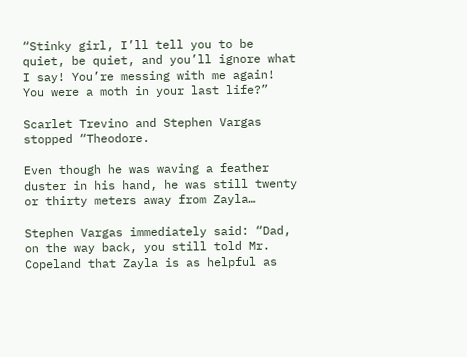“Stinky girl, I’ll tell you to be quiet, be quiet, and you’ll ignore what I say! You’re messing with me again! You were a moth in your last life?”

Scarlet Trevino and Stephen Vargas stopped “Theodore.

Even though he was waving a feather duster in his hand, he was still twenty or thirty meters away from Zayla…

Stephen Vargas immediately said: “Dad, on the way back, you still told Mr. Copeland that Zayla is as helpful as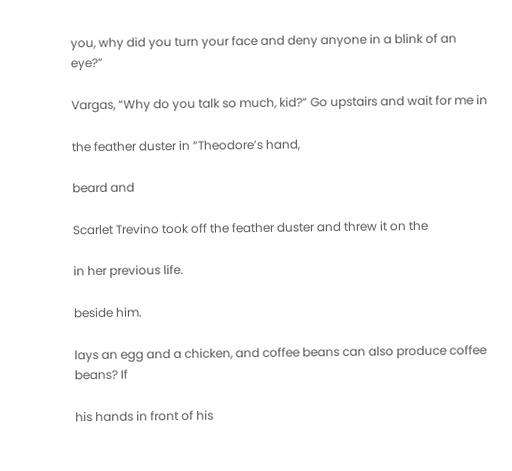you, why did you turn your face and deny anyone in a blink of an eye?”

Vargas, “Why do you talk so much, kid?” Go upstairs and wait for me in

the feather duster in “Theodore’s hand,

beard and

Scarlet Trevino took off the feather duster and threw it on the

in her previous life.

beside him.

lays an egg and a chicken, and coffee beans can also produce coffee beans? If

his hands in front of his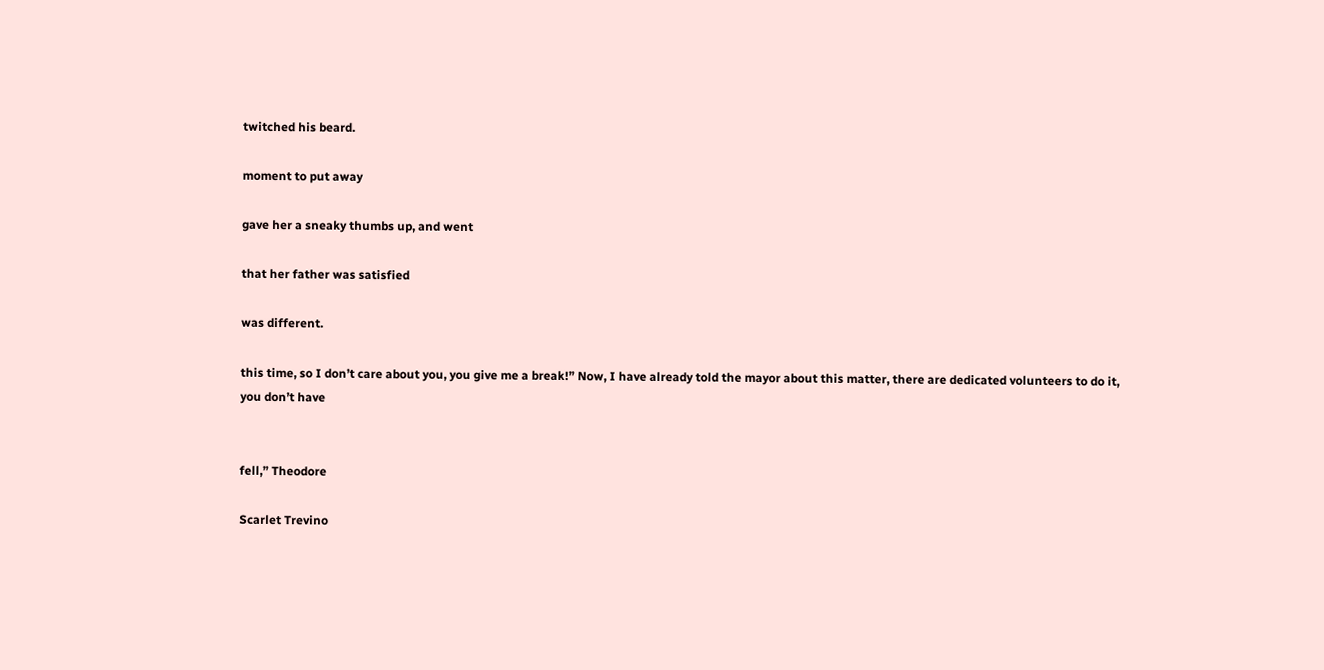twitched his beard.

moment to put away

gave her a sneaky thumbs up, and went

that her father was satisfied

was different.

this time, so I don’t care about you, you give me a break!” Now, I have already told the mayor about this matter, there are dedicated volunteers to do it, you don’t have


fell,” Theodore

Scarlet Trevino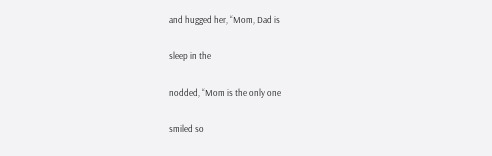and hugged her, “Mom, Dad is

sleep in the

nodded, “Mom is the only one

smiled so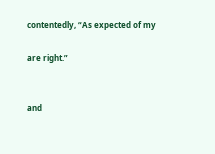contentedly, “As expected of my

are right.”


and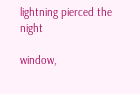lightning pierced the night

window,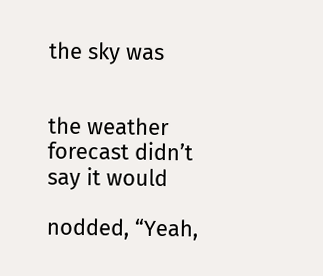the sky was


the weather forecast didn’t say it would

nodded, “Yeah,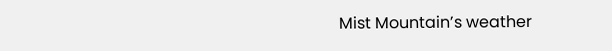Mist Mountain’s weather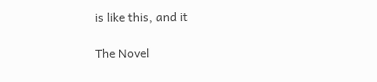is like this, and it

The Novel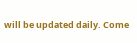will be updated daily. Come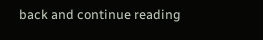back and continue reading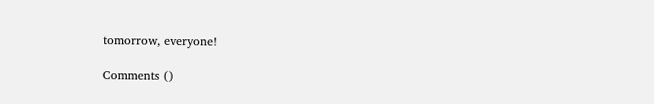tomorrow, everyone!

Comments ()